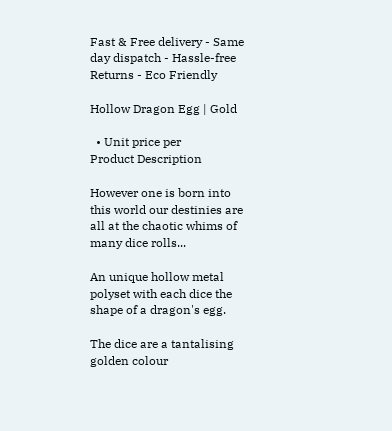Fast & Free delivery - Same day dispatch - Hassle-free Returns - Eco Friendly

Hollow Dragon Egg | Gold

  • Unit price per
Product Description

However one is born into this world our destinies are all at the chaotic whims of many dice rolls...

An unique hollow metal polyset with each dice the shape of a dragon's egg.

The dice are a tantalising golden colour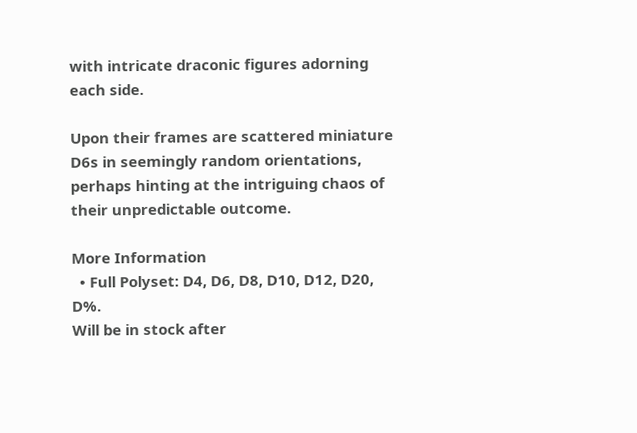with intricate draconic figures adorning each side.

Upon their frames are scattered miniature D6s in seemingly random orientations, perhaps hinting at the intriguing chaos of their unpredictable outcome.

More Information
  • Full Polyset: D4, D6, D8, D10, D12, D20, D%.
Will be in stock after